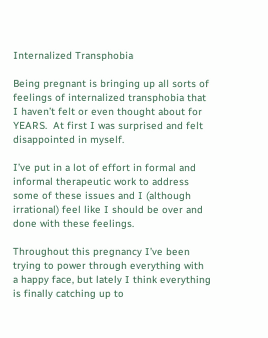Internalized Transphobia

Being pregnant is bringing up all sorts of feelings of internalized transphobia that I haven’t felt or even thought about for YEARS.  At first I was surprised and felt disappointed in myself.

I’ve put in a lot of effort in formal and informal therapeutic work to address some of these issues and I (although irrational) feel like I should be over and done with these feelings.

Throughout this pregnancy I’ve been trying to power through everything with a happy face, but lately I think everything is finally catching up to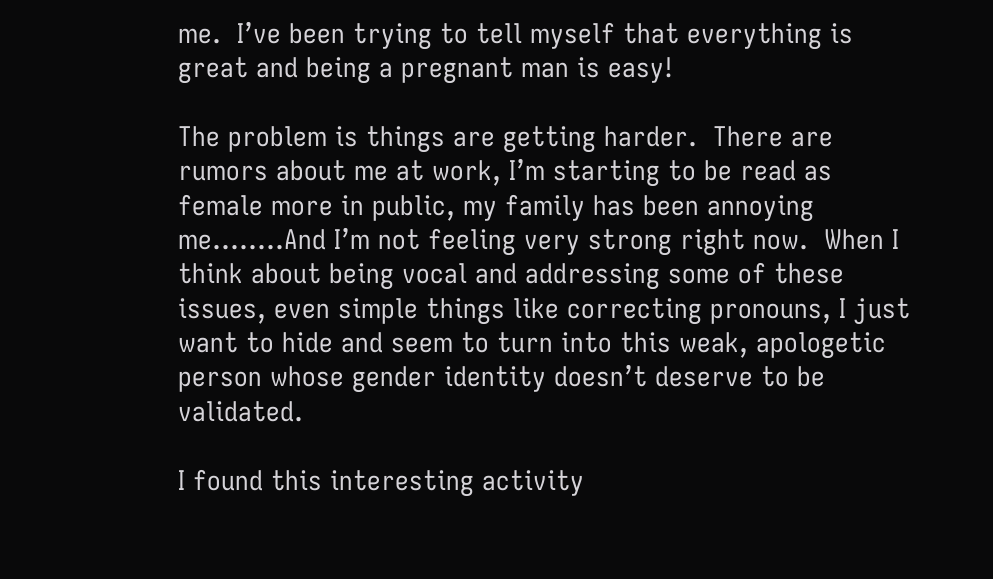me.  I’ve been trying to tell myself that everything is great and being a pregnant man is easy!

The problem is things are getting harder.  There are rumors about me at work, I’m starting to be read as female more in public, my family has been annoying me……..And I’m not feeling very strong right now.  When I think about being vocal and addressing some of these issues, even simple things like correcting pronouns, I just want to hide and seem to turn into this weak, apologetic person whose gender identity doesn’t deserve to be validated.

I found this interesting activity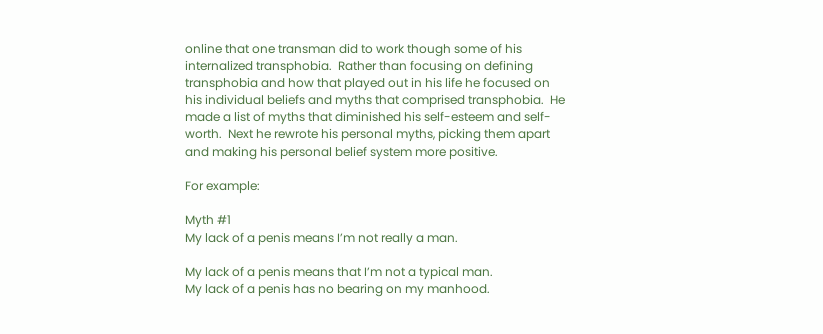online that one transman did to work though some of his internalized transphobia.  Rather than focusing on defining transphobia and how that played out in his life he focused on his individual beliefs and myths that comprised transphobia.  He made a list of myths that diminished his self-esteem and self-worth.  Next he rewrote his personal myths, picking them apart and making his personal belief system more positive.

For example:

Myth #1
My lack of a penis means I’m not really a man.

My lack of a penis means that I’m not a typical man.
My lack of a penis has no bearing on my manhood.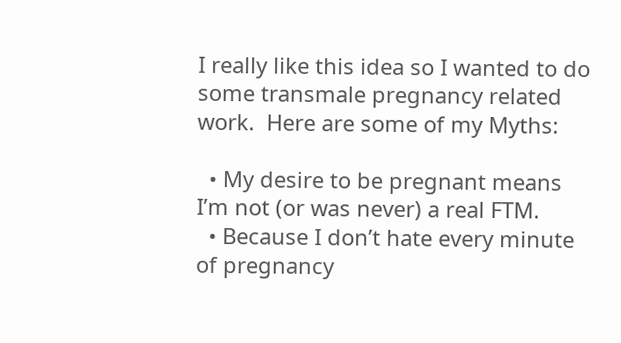I really like this idea so I wanted to do some transmale pregnancy related work.  Here are some of my Myths:

  • My desire to be pregnant means I’m not (or was never) a real FTM.
  • Because I don’t hate every minute of pregnancy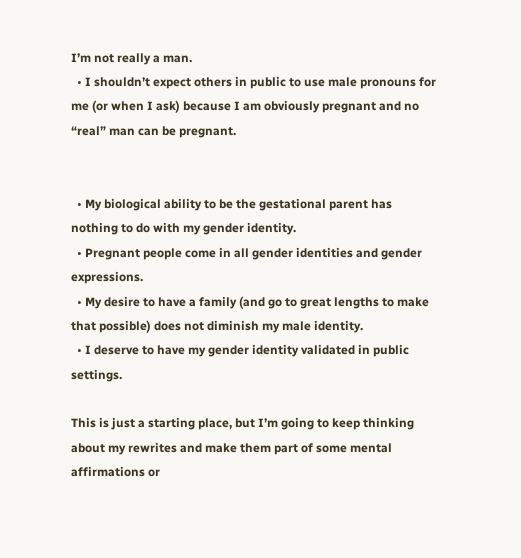I’m not really a man.
  • I shouldn’t expect others in public to use male pronouns for me (or when I ask) because I am obviously pregnant and no “real” man can be pregnant.


  • My biological ability to be the gestational parent has nothing to do with my gender identity.
  • Pregnant people come in all gender identities and gender expressions.
  • My desire to have a family (and go to great lengths to make that possible) does not diminish my male identity.
  • I deserve to have my gender identity validated in public settings.

This is just a starting place, but I’m going to keep thinking about my rewrites and make them part of some mental affirmations or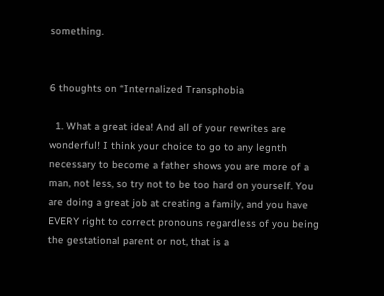something.


6 thoughts on “Internalized Transphobia

  1. What a great idea! And all of your rewrites are wonderful! I think your choice to go to any legnth necessary to become a father shows you are more of a man, not less, so try not to be too hard on yourself. You are doing a great job at creating a family, and you have EVERY right to correct pronouns regardless of you being the gestational parent or not, that is a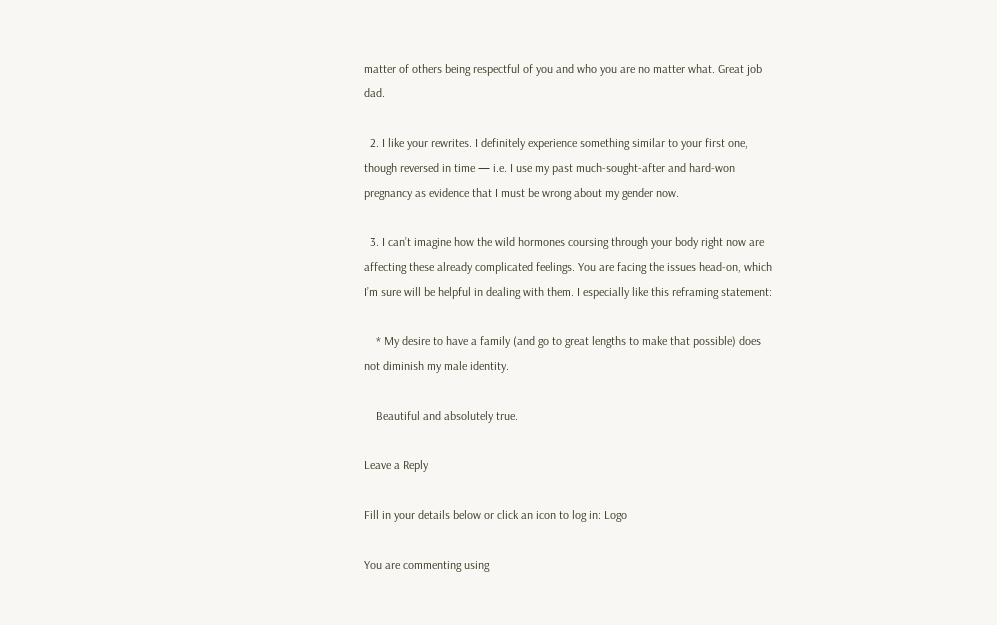matter of others being respectful of you and who you are no matter what. Great job dad.

  2. I like your rewrites. I definitely experience something similar to your first one, though reversed in time — i.e. I use my past much-sought-after and hard-won pregnancy as evidence that I must be wrong about my gender now.

  3. I can’t imagine how the wild hormones coursing through your body right now are affecting these already complicated feelings. You are facing the issues head-on, which I’m sure will be helpful in dealing with them. I especially like this reframing statement:

    * My desire to have a family (and go to great lengths to make that possible) does not diminish my male identity.

    Beautiful and absolutely true.

Leave a Reply

Fill in your details below or click an icon to log in: Logo

You are commenting using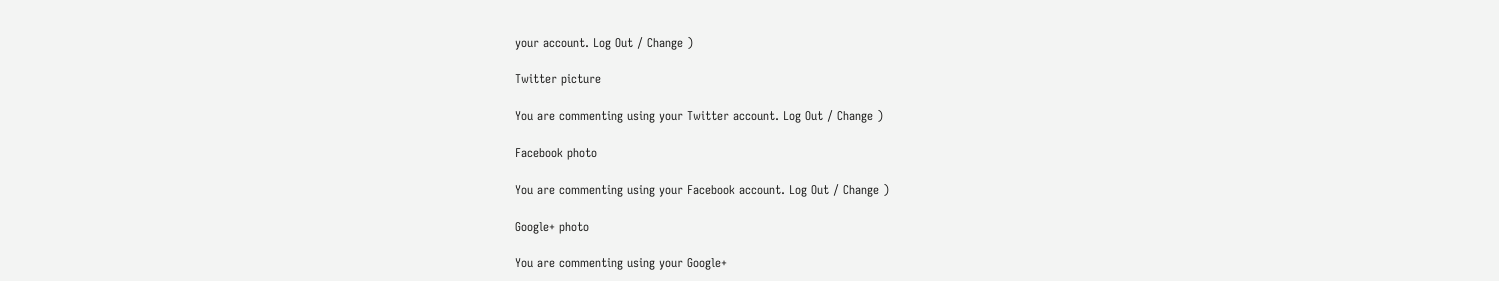your account. Log Out / Change )

Twitter picture

You are commenting using your Twitter account. Log Out / Change )

Facebook photo

You are commenting using your Facebook account. Log Out / Change )

Google+ photo

You are commenting using your Google+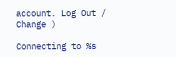account. Log Out / Change )

Connecting to %s